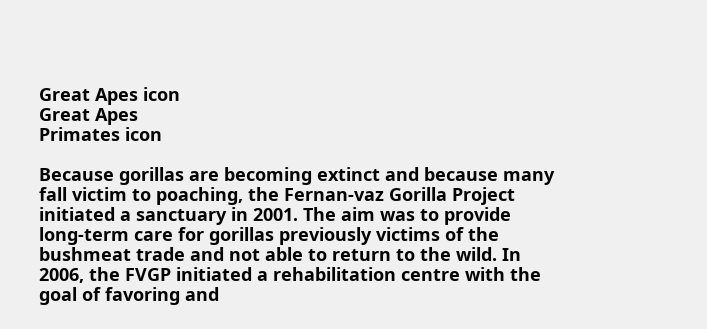Great Apes icon
Great Apes
Primates icon

Because gorillas are becoming extinct and because many fall victim to poaching, the Fernan-vaz Gorilla Project initiated a sanctuary in 2001. The aim was to provide long-term care for gorillas previously victims of the bushmeat trade and not able to return to the wild. In 2006, the FVGP initiated a rehabilitation centre with the goal of favoring and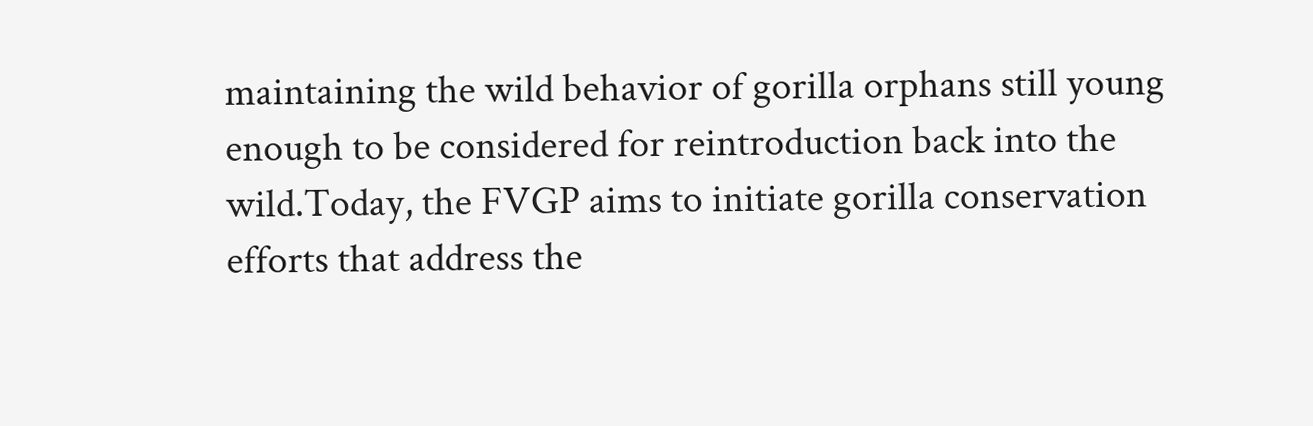maintaining the wild behavior of gorilla orphans still young enough to be considered for reintroduction back into the wild.Today, the FVGP aims to initiate gorilla conservation efforts that address the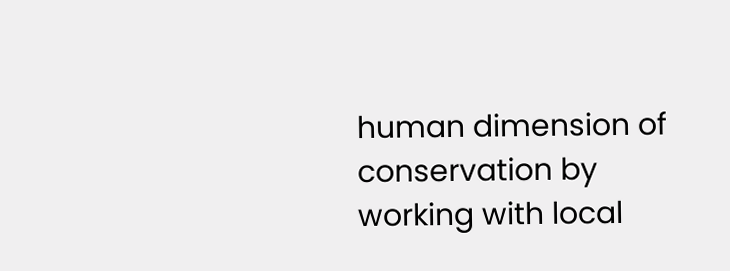human dimension of conservation by working with local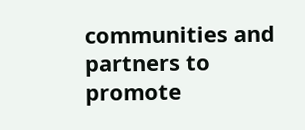communities and partners to promote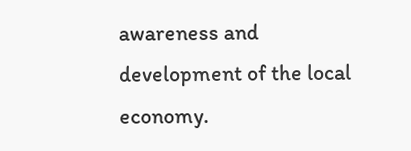awareness and development of the local economy.